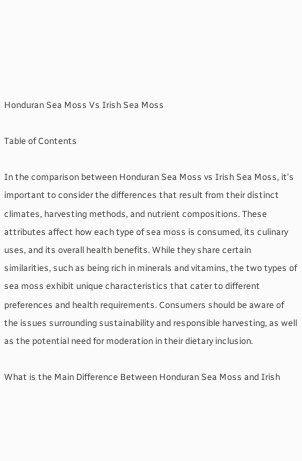Honduran Sea Moss Vs Irish Sea Moss

Table of Contents

In the comparison between Honduran Sea Moss vs Irish Sea Moss, it’s important to consider the differences that result from their distinct climates, harvesting methods, and nutrient compositions. These attributes affect how each type of sea moss is consumed, its culinary uses, and its overall health benefits. While they share certain similarities, such as being rich in minerals and vitamins, the two types of sea moss exhibit unique characteristics that cater to different preferences and health requirements. Consumers should be aware of the issues surrounding sustainability and responsible harvesting, as well as the potential need for moderation in their dietary inclusion.

What is the Main Difference Between Honduran Sea Moss and Irish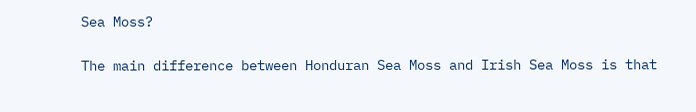Sea Moss?

The main difference between Honduran Sea Moss and Irish Sea Moss is that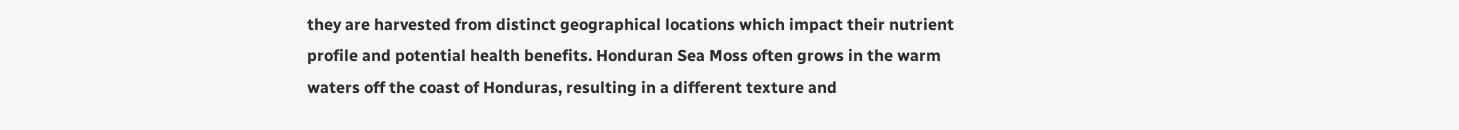they are harvested from distinct geographical locations which impact their nutrient profile and potential health benefits. Honduran Sea Moss often grows in the warm waters off the coast of Honduras, resulting in a different texture and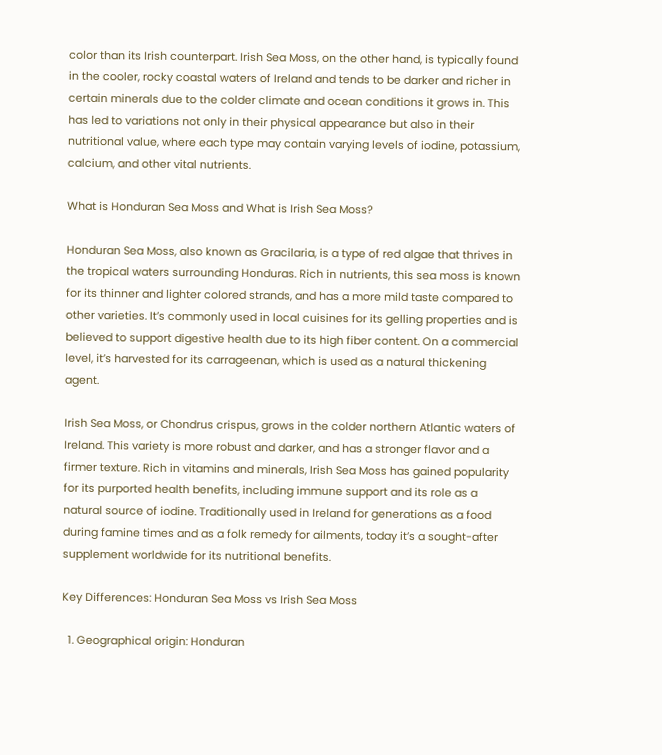color than its Irish counterpart. Irish Sea Moss, on the other hand, is typically found in the cooler, rocky coastal waters of Ireland and tends to be darker and richer in certain minerals due to the colder climate and ocean conditions it grows in. This has led to variations not only in their physical appearance but also in their nutritional value, where each type may contain varying levels of iodine, potassium, calcium, and other vital nutrients.

What is Honduran Sea Moss and What is Irish Sea Moss?

Honduran Sea Moss, also known as Gracilaria, is a type of red algae that thrives in the tropical waters surrounding Honduras. Rich in nutrients, this sea moss is known for its thinner and lighter colored strands, and has a more mild taste compared to other varieties. It’s commonly used in local cuisines for its gelling properties and is believed to support digestive health due to its high fiber content. On a commercial level, it’s harvested for its carrageenan, which is used as a natural thickening agent.

Irish Sea Moss, or Chondrus crispus, grows in the colder northern Atlantic waters of Ireland. This variety is more robust and darker, and has a stronger flavor and a firmer texture. Rich in vitamins and minerals, Irish Sea Moss has gained popularity for its purported health benefits, including immune support and its role as a natural source of iodine. Traditionally used in Ireland for generations as a food during famine times and as a folk remedy for ailments, today it’s a sought-after supplement worldwide for its nutritional benefits.

Key Differences: Honduran Sea Moss vs Irish Sea Moss

  1. Geographical origin: Honduran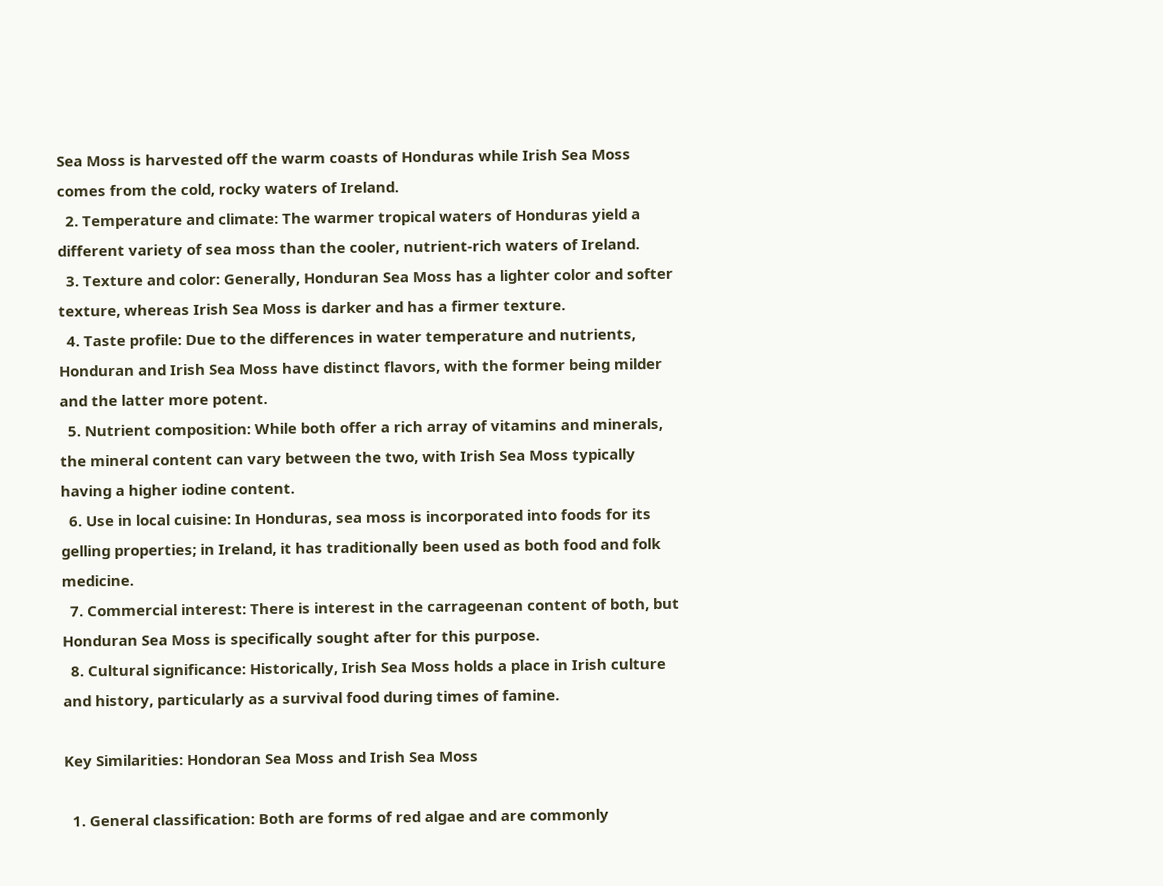Sea Moss is harvested off the warm coasts of Honduras while Irish Sea Moss comes from the cold, rocky waters of Ireland.
  2. Temperature and climate: The warmer tropical waters of Honduras yield a different variety of sea moss than the cooler, nutrient-rich waters of Ireland.
  3. Texture and color: Generally, Honduran Sea Moss has a lighter color and softer texture, whereas Irish Sea Moss is darker and has a firmer texture.
  4. Taste profile: Due to the differences in water temperature and nutrients, Honduran and Irish Sea Moss have distinct flavors, with the former being milder and the latter more potent.
  5. Nutrient composition: While both offer a rich array of vitamins and minerals, the mineral content can vary between the two, with Irish Sea Moss typically having a higher iodine content.
  6. Use in local cuisine: In Honduras, sea moss is incorporated into foods for its gelling properties; in Ireland, it has traditionally been used as both food and folk medicine.
  7. Commercial interest: There is interest in the carrageenan content of both, but Honduran Sea Moss is specifically sought after for this purpose.
  8. Cultural significance: Historically, Irish Sea Moss holds a place in Irish culture and history, particularly as a survival food during times of famine.

Key Similarities: Hondoran Sea Moss and Irish Sea Moss

  1. General classification: Both are forms of red algae and are commonly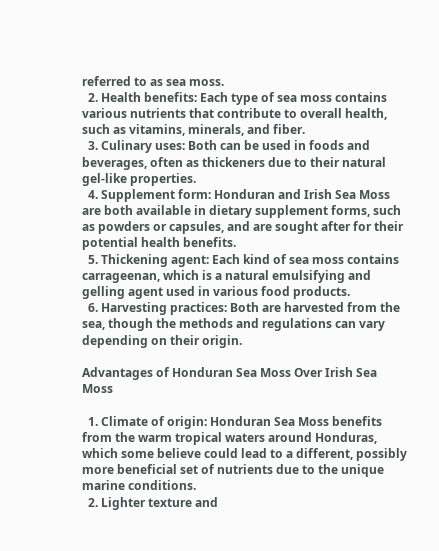referred to as sea moss.
  2. Health benefits: Each type of sea moss contains various nutrients that contribute to overall health, such as vitamins, minerals, and fiber.
  3. Culinary uses: Both can be used in foods and beverages, often as thickeners due to their natural gel-like properties.
  4. Supplement form: Honduran and Irish Sea Moss are both available in dietary supplement forms, such as powders or capsules, and are sought after for their potential health benefits.
  5. Thickening agent: Each kind of sea moss contains carrageenan, which is a natural emulsifying and gelling agent used in various food products.
  6. Harvesting practices: Both are harvested from the sea, though the methods and regulations can vary depending on their origin.

Advantages of Honduran Sea Moss Over Irish Sea Moss

  1. Climate of origin: Honduran Sea Moss benefits from the warm tropical waters around Honduras, which some believe could lead to a different, possibly more beneficial set of nutrients due to the unique marine conditions.
  2. Lighter texture and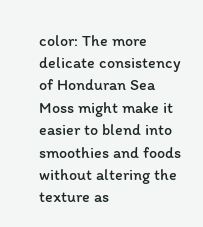color: The more delicate consistency of Honduran Sea Moss might make it easier to blend into smoothies and foods without altering the texture as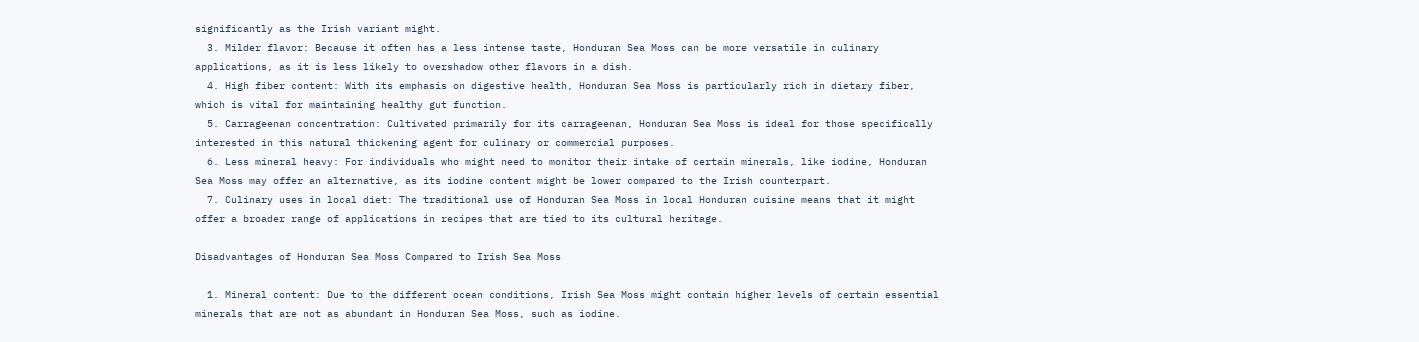significantly as the Irish variant might.
  3. Milder flavor: Because it often has a less intense taste, Honduran Sea Moss can be more versatile in culinary applications, as it is less likely to overshadow other flavors in a dish.
  4. High fiber content: With its emphasis on digestive health, Honduran Sea Moss is particularly rich in dietary fiber, which is vital for maintaining healthy gut function.
  5. Carrageenan concentration: Cultivated primarily for its carrageenan, Honduran Sea Moss is ideal for those specifically interested in this natural thickening agent for culinary or commercial purposes.
  6. Less mineral heavy: For individuals who might need to monitor their intake of certain minerals, like iodine, Honduran Sea Moss may offer an alternative, as its iodine content might be lower compared to the Irish counterpart.
  7. Culinary uses in local diet: The traditional use of Honduran Sea Moss in local Honduran cuisine means that it might offer a broader range of applications in recipes that are tied to its cultural heritage.

Disadvantages of Honduran Sea Moss Compared to Irish Sea Moss

  1. Mineral content: Due to the different ocean conditions, Irish Sea Moss might contain higher levels of certain essential minerals that are not as abundant in Honduran Sea Moss, such as iodine.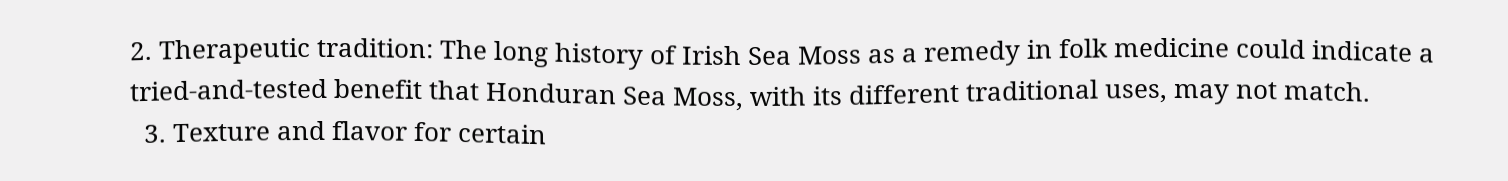2. Therapeutic tradition: The long history of Irish Sea Moss as a remedy in folk medicine could indicate a tried-and-tested benefit that Honduran Sea Moss, with its different traditional uses, may not match.
  3. Texture and flavor for certain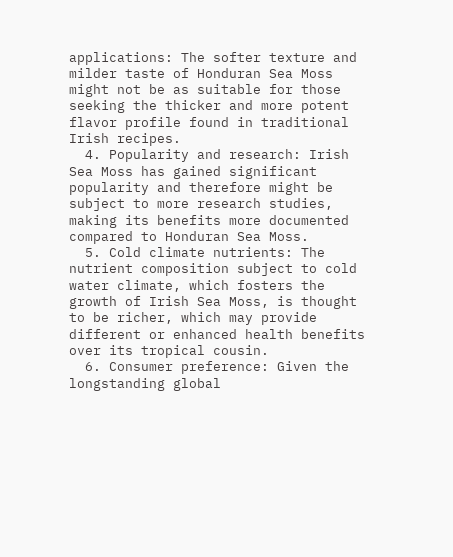applications: The softer texture and milder taste of Honduran Sea Moss might not be as suitable for those seeking the thicker and more potent flavor profile found in traditional Irish recipes.
  4. Popularity and research: Irish Sea Moss has gained significant popularity and therefore might be subject to more research studies, making its benefits more documented compared to Honduran Sea Moss.
  5. Cold climate nutrients: The nutrient composition subject to cold water climate, which fosters the growth of Irish Sea Moss, is thought to be richer, which may provide different or enhanced health benefits over its tropical cousin.
  6. Consumer preference: Given the longstanding global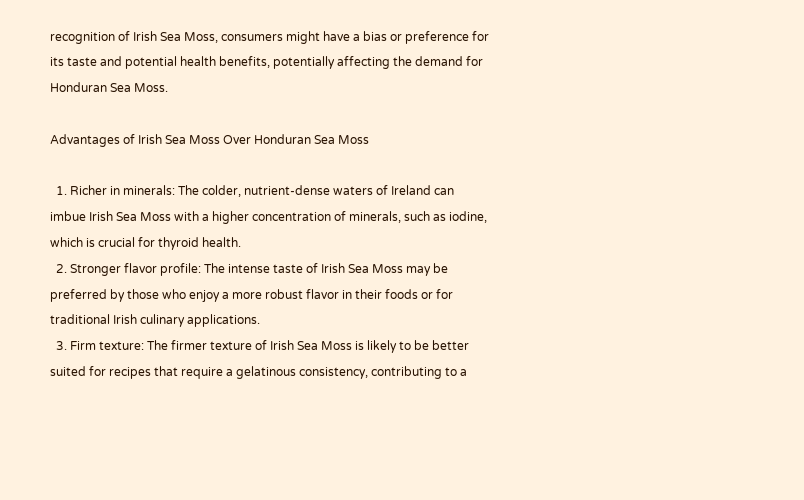recognition of Irish Sea Moss, consumers might have a bias or preference for its taste and potential health benefits, potentially affecting the demand for Honduran Sea Moss.

Advantages of Irish Sea Moss Over Honduran Sea Moss

  1. Richer in minerals: The colder, nutrient-dense waters of Ireland can imbue Irish Sea Moss with a higher concentration of minerals, such as iodine, which is crucial for thyroid health.
  2. Stronger flavor profile: The intense taste of Irish Sea Moss may be preferred by those who enjoy a more robust flavor in their foods or for traditional Irish culinary applications.
  3. Firm texture: The firmer texture of Irish Sea Moss is likely to be better suited for recipes that require a gelatinous consistency, contributing to a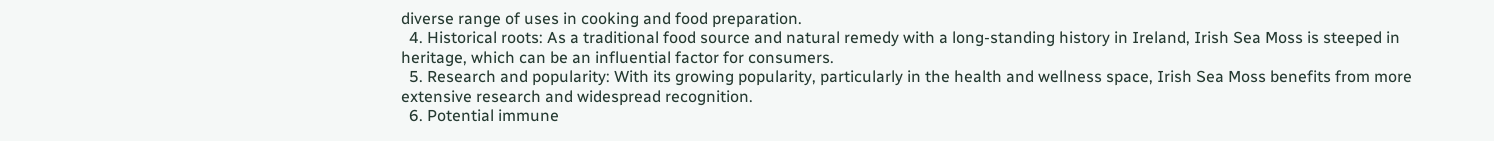diverse range of uses in cooking and food preparation.
  4. Historical roots: As a traditional food source and natural remedy with a long-standing history in Ireland, Irish Sea Moss is steeped in heritage, which can be an influential factor for consumers.
  5. Research and popularity: With its growing popularity, particularly in the health and wellness space, Irish Sea Moss benefits from more extensive research and widespread recognition.
  6. Potential immune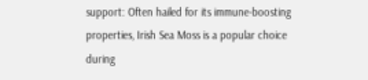support: Often hailed for its immune-boosting properties, Irish Sea Moss is a popular choice during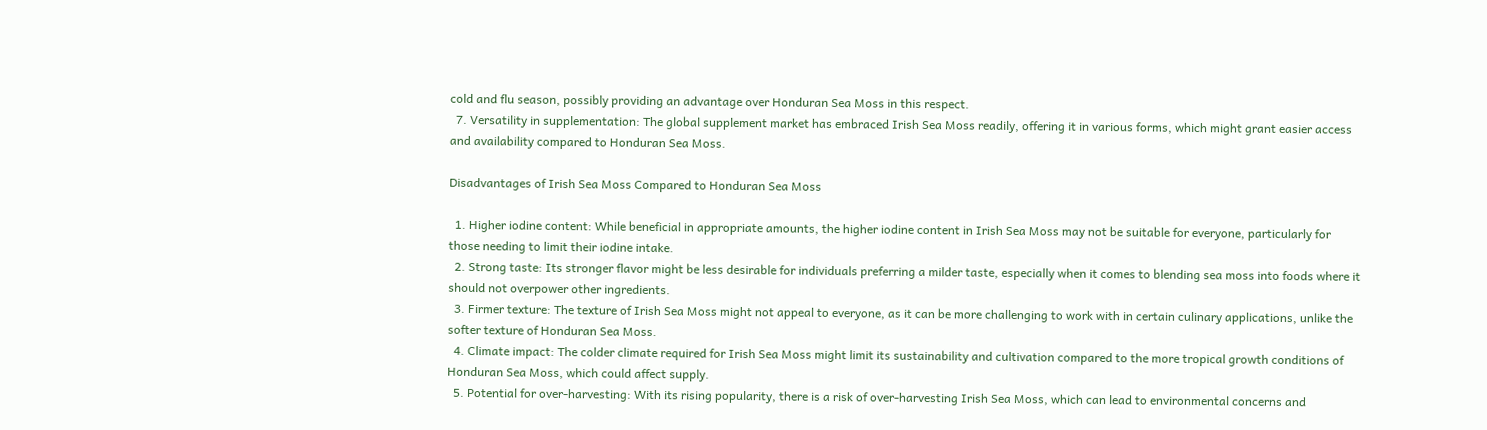cold and flu season, possibly providing an advantage over Honduran Sea Moss in this respect.
  7. Versatility in supplementation: The global supplement market has embraced Irish Sea Moss readily, offering it in various forms, which might grant easier access and availability compared to Honduran Sea Moss.

Disadvantages of Irish Sea Moss Compared to Honduran Sea Moss

  1. Higher iodine content: While beneficial in appropriate amounts, the higher iodine content in Irish Sea Moss may not be suitable for everyone, particularly for those needing to limit their iodine intake.
  2. Strong taste: Its stronger flavor might be less desirable for individuals preferring a milder taste, especially when it comes to blending sea moss into foods where it should not overpower other ingredients.
  3. Firmer texture: The texture of Irish Sea Moss might not appeal to everyone, as it can be more challenging to work with in certain culinary applications, unlike the softer texture of Honduran Sea Moss.
  4. Climate impact: The colder climate required for Irish Sea Moss might limit its sustainability and cultivation compared to the more tropical growth conditions of Honduran Sea Moss, which could affect supply.
  5. Potential for over-harvesting: With its rising popularity, there is a risk of over-harvesting Irish Sea Moss, which can lead to environmental concerns and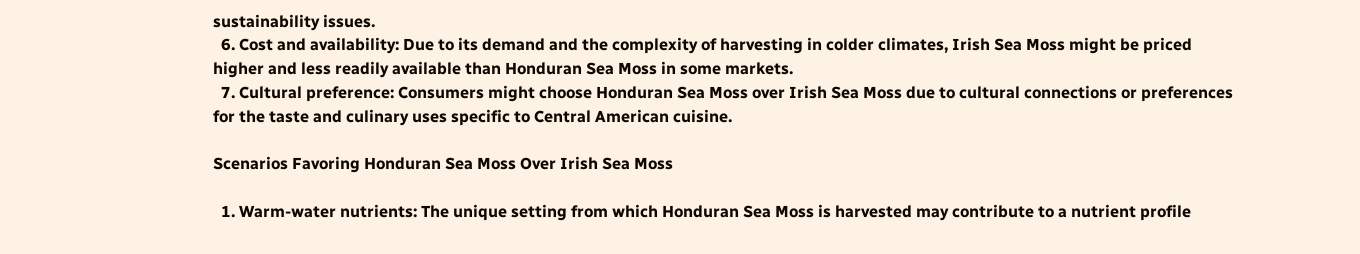sustainability issues.
  6. Cost and availability: Due to its demand and the complexity of harvesting in colder climates, Irish Sea Moss might be priced higher and less readily available than Honduran Sea Moss in some markets.
  7. Cultural preference: Consumers might choose Honduran Sea Moss over Irish Sea Moss due to cultural connections or preferences for the taste and culinary uses specific to Central American cuisine.

Scenarios Favoring Honduran Sea Moss Over Irish Sea Moss

  1. Warm-water nutrients: The unique setting from which Honduran Sea Moss is harvested may contribute to a nutrient profile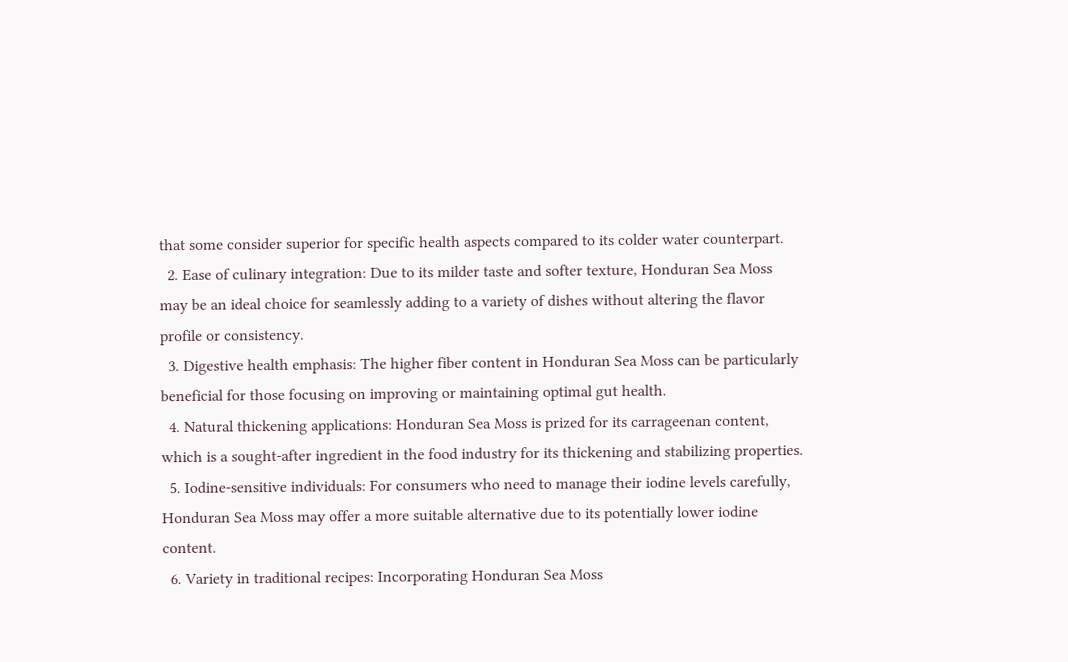that some consider superior for specific health aspects compared to its colder water counterpart.
  2. Ease of culinary integration: Due to its milder taste and softer texture, Honduran Sea Moss may be an ideal choice for seamlessly adding to a variety of dishes without altering the flavor profile or consistency.
  3. Digestive health emphasis: The higher fiber content in Honduran Sea Moss can be particularly beneficial for those focusing on improving or maintaining optimal gut health.
  4. Natural thickening applications: Honduran Sea Moss is prized for its carrageenan content, which is a sought-after ingredient in the food industry for its thickening and stabilizing properties.
  5. Iodine-sensitive individuals: For consumers who need to manage their iodine levels carefully, Honduran Sea Moss may offer a more suitable alternative due to its potentially lower iodine content.
  6. Variety in traditional recipes: Incorporating Honduran Sea Moss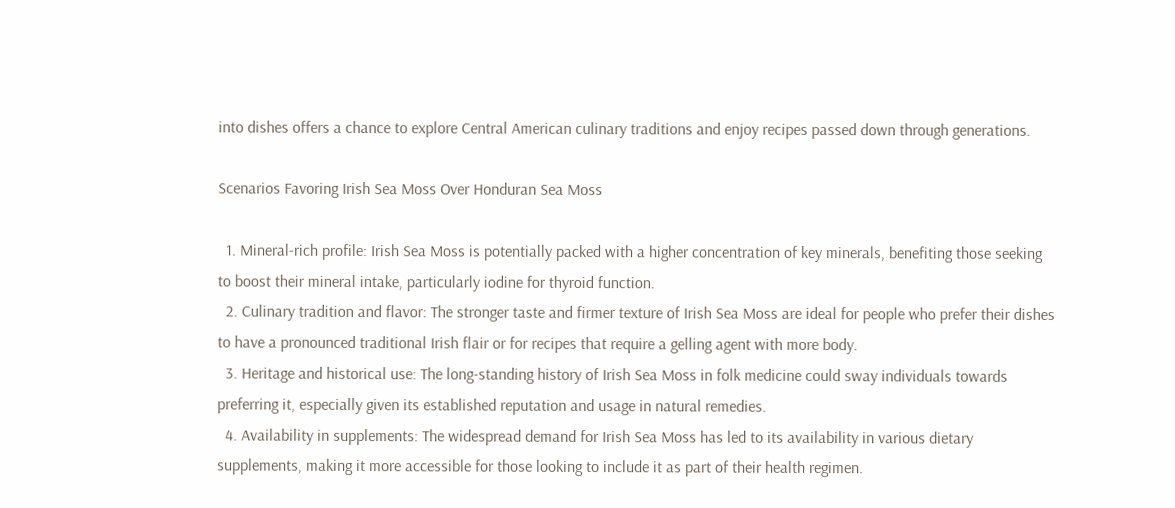into dishes offers a chance to explore Central American culinary traditions and enjoy recipes passed down through generations.

Scenarios Favoring Irish Sea Moss Over Honduran Sea Moss

  1. Mineral-rich profile: Irish Sea Moss is potentially packed with a higher concentration of key minerals, benefiting those seeking to boost their mineral intake, particularly iodine for thyroid function.
  2. Culinary tradition and flavor: The stronger taste and firmer texture of Irish Sea Moss are ideal for people who prefer their dishes to have a pronounced traditional Irish flair or for recipes that require a gelling agent with more body.
  3. Heritage and historical use: The long-standing history of Irish Sea Moss in folk medicine could sway individuals towards preferring it, especially given its established reputation and usage in natural remedies.
  4. Availability in supplements: The widespread demand for Irish Sea Moss has led to its availability in various dietary supplements, making it more accessible for those looking to include it as part of their health regimen.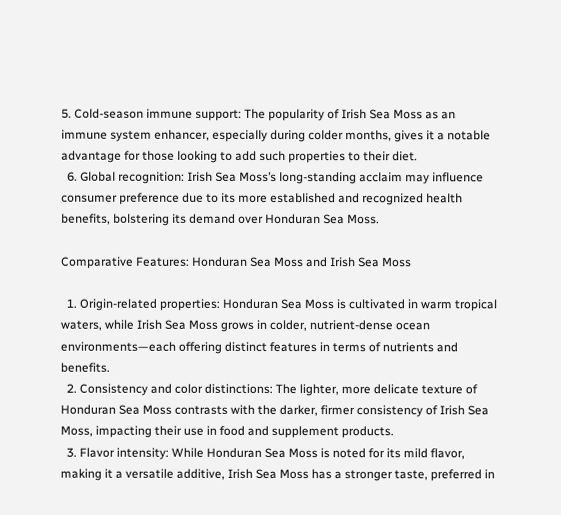5. Cold-season immune support: The popularity of Irish Sea Moss as an immune system enhancer, especially during colder months, gives it a notable advantage for those looking to add such properties to their diet.
  6. Global recognition: Irish Sea Moss’s long-standing acclaim may influence consumer preference due to its more established and recognized health benefits, bolstering its demand over Honduran Sea Moss.

Comparative Features: Honduran Sea Moss and Irish Sea Moss

  1. Origin-related properties: Honduran Sea Moss is cultivated in warm tropical waters, while Irish Sea Moss grows in colder, nutrient-dense ocean environments—each offering distinct features in terms of nutrients and benefits.
  2. Consistency and color distinctions: The lighter, more delicate texture of Honduran Sea Moss contrasts with the darker, firmer consistency of Irish Sea Moss, impacting their use in food and supplement products.
  3. Flavor intensity: While Honduran Sea Moss is noted for its mild flavor, making it a versatile additive, Irish Sea Moss has a stronger taste, preferred in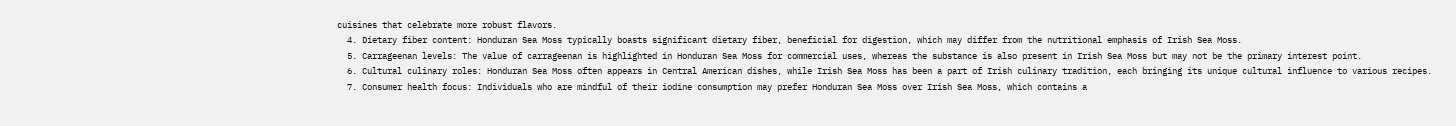cuisines that celebrate more robust flavors.
  4. Dietary fiber content: Honduran Sea Moss typically boasts significant dietary fiber, beneficial for digestion, which may differ from the nutritional emphasis of Irish Sea Moss.
  5. Carrageenan levels: The value of carrageenan is highlighted in Honduran Sea Moss for commercial uses, whereas the substance is also present in Irish Sea Moss but may not be the primary interest point.
  6. Cultural culinary roles: Honduran Sea Moss often appears in Central American dishes, while Irish Sea Moss has been a part of Irish culinary tradition, each bringing its unique cultural influence to various recipes.
  7. Consumer health focus: Individuals who are mindful of their iodine consumption may prefer Honduran Sea Moss over Irish Sea Moss, which contains a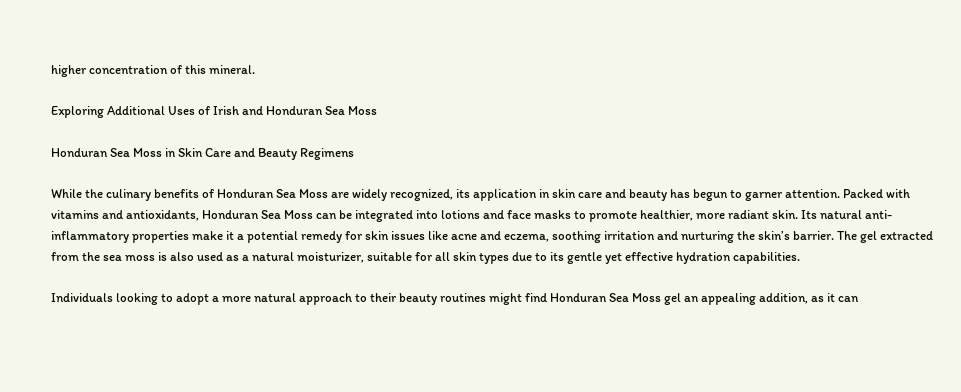higher concentration of this mineral.

Exploring Additional Uses of Irish and Honduran Sea Moss

Honduran Sea Moss in Skin Care and Beauty Regimens

While the culinary benefits of Honduran Sea Moss are widely recognized, its application in skin care and beauty has begun to garner attention. Packed with vitamins and antioxidants, Honduran Sea Moss can be integrated into lotions and face masks to promote healthier, more radiant skin. Its natural anti-inflammatory properties make it a potential remedy for skin issues like acne and eczema, soothing irritation and nurturing the skin’s barrier. The gel extracted from the sea moss is also used as a natural moisturizer, suitable for all skin types due to its gentle yet effective hydration capabilities.

Individuals looking to adopt a more natural approach to their beauty routines might find Honduran Sea Moss gel an appealing addition, as it can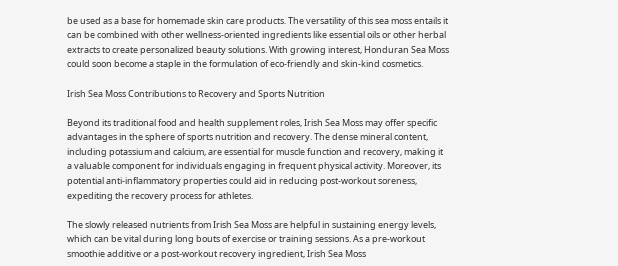be used as a base for homemade skin care products. The versatility of this sea moss entails it can be combined with other wellness-oriented ingredients like essential oils or other herbal extracts to create personalized beauty solutions. With growing interest, Honduran Sea Moss could soon become a staple in the formulation of eco-friendly and skin-kind cosmetics.

Irish Sea Moss Contributions to Recovery and Sports Nutrition

Beyond its traditional food and health supplement roles, Irish Sea Moss may offer specific advantages in the sphere of sports nutrition and recovery. The dense mineral content, including potassium and calcium, are essential for muscle function and recovery, making it a valuable component for individuals engaging in frequent physical activity. Moreover, its potential anti-inflammatory properties could aid in reducing post-workout soreness, expediting the recovery process for athletes.

The slowly released nutrients from Irish Sea Moss are helpful in sustaining energy levels, which can be vital during long bouts of exercise or training sessions. As a pre-workout smoothie additive or a post-workout recovery ingredient, Irish Sea Moss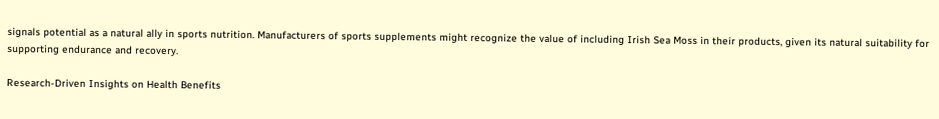signals potential as a natural ally in sports nutrition. Manufacturers of sports supplements might recognize the value of including Irish Sea Moss in their products, given its natural suitability for supporting endurance and recovery.

Research-Driven Insights on Health Benefits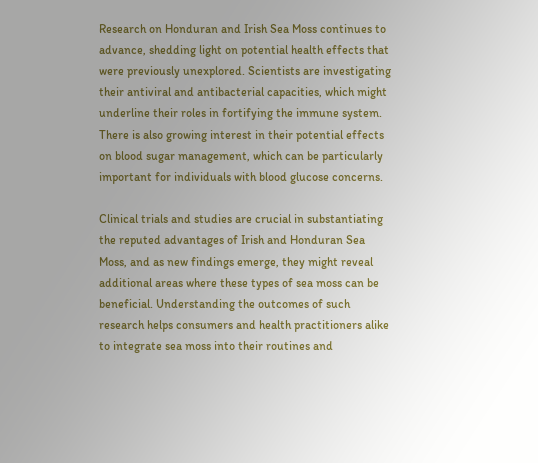Research on Honduran and Irish Sea Moss continues to advance, shedding light on potential health effects that were previously unexplored. Scientists are investigating their antiviral and antibacterial capacities, which might underline their roles in fortifying the immune system. There is also growing interest in their potential effects on blood sugar management, which can be particularly important for individuals with blood glucose concerns.

Clinical trials and studies are crucial in substantiating the reputed advantages of Irish and Honduran Sea Moss, and as new findings emerge, they might reveal additional areas where these types of sea moss can be beneficial. Understanding the outcomes of such research helps consumers and health practitioners alike to integrate sea moss into their routines and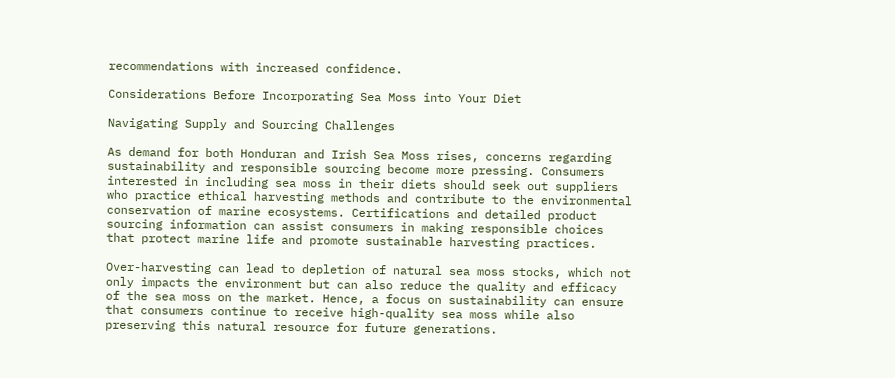recommendations with increased confidence.

Considerations Before Incorporating Sea Moss into Your Diet

Navigating Supply and Sourcing Challenges

As demand for both Honduran and Irish Sea Moss rises, concerns regarding sustainability and responsible sourcing become more pressing. Consumers interested in including sea moss in their diets should seek out suppliers who practice ethical harvesting methods and contribute to the environmental conservation of marine ecosystems. Certifications and detailed product sourcing information can assist consumers in making responsible choices that protect marine life and promote sustainable harvesting practices.

Over-harvesting can lead to depletion of natural sea moss stocks, which not only impacts the environment but can also reduce the quality and efficacy of the sea moss on the market. Hence, a focus on sustainability can ensure that consumers continue to receive high-quality sea moss while also preserving this natural resource for future generations.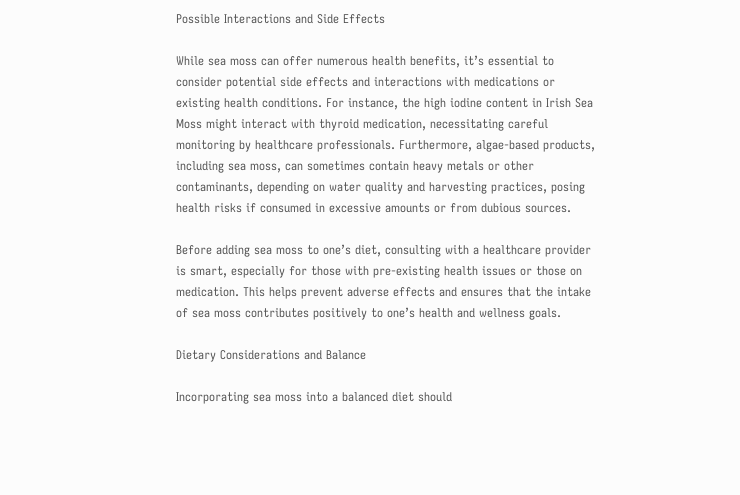Possible Interactions and Side Effects

While sea moss can offer numerous health benefits, it’s essential to consider potential side effects and interactions with medications or existing health conditions. For instance, the high iodine content in Irish Sea Moss might interact with thyroid medication, necessitating careful monitoring by healthcare professionals. Furthermore, algae-based products, including sea moss, can sometimes contain heavy metals or other contaminants, depending on water quality and harvesting practices, posing health risks if consumed in excessive amounts or from dubious sources.

Before adding sea moss to one’s diet, consulting with a healthcare provider is smart, especially for those with pre-existing health issues or those on medication. This helps prevent adverse effects and ensures that the intake of sea moss contributes positively to one’s health and wellness goals.

Dietary Considerations and Balance

Incorporating sea moss into a balanced diet should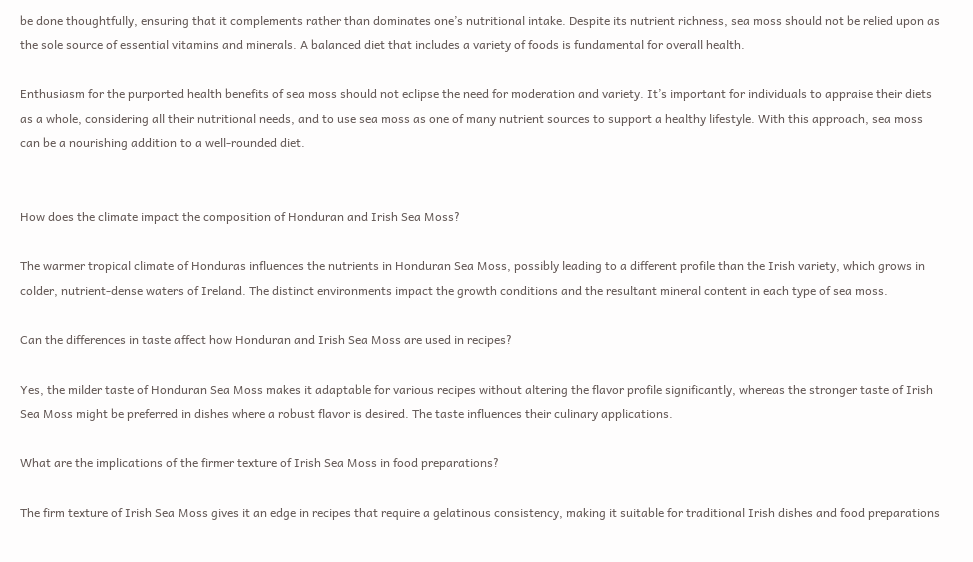be done thoughtfully, ensuring that it complements rather than dominates one’s nutritional intake. Despite its nutrient richness, sea moss should not be relied upon as the sole source of essential vitamins and minerals. A balanced diet that includes a variety of foods is fundamental for overall health.

Enthusiasm for the purported health benefits of sea moss should not eclipse the need for moderation and variety. It’s important for individuals to appraise their diets as a whole, considering all their nutritional needs, and to use sea moss as one of many nutrient sources to support a healthy lifestyle. With this approach, sea moss can be a nourishing addition to a well-rounded diet.


How does the climate impact the composition of Honduran and Irish Sea Moss?

The warmer tropical climate of Honduras influences the nutrients in Honduran Sea Moss, possibly leading to a different profile than the Irish variety, which grows in colder, nutrient-dense waters of Ireland. The distinct environments impact the growth conditions and the resultant mineral content in each type of sea moss.

Can the differences in taste affect how Honduran and Irish Sea Moss are used in recipes?

Yes, the milder taste of Honduran Sea Moss makes it adaptable for various recipes without altering the flavor profile significantly, whereas the stronger taste of Irish Sea Moss might be preferred in dishes where a robust flavor is desired. The taste influences their culinary applications.

What are the implications of the firmer texture of Irish Sea Moss in food preparations?

The firm texture of Irish Sea Moss gives it an edge in recipes that require a gelatinous consistency, making it suitable for traditional Irish dishes and food preparations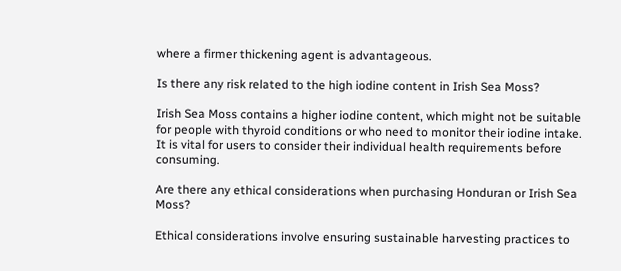where a firmer thickening agent is advantageous.

Is there any risk related to the high iodine content in Irish Sea Moss?

Irish Sea Moss contains a higher iodine content, which might not be suitable for people with thyroid conditions or who need to monitor their iodine intake. It is vital for users to consider their individual health requirements before consuming.

Are there any ethical considerations when purchasing Honduran or Irish Sea Moss?

Ethical considerations involve ensuring sustainable harvesting practices to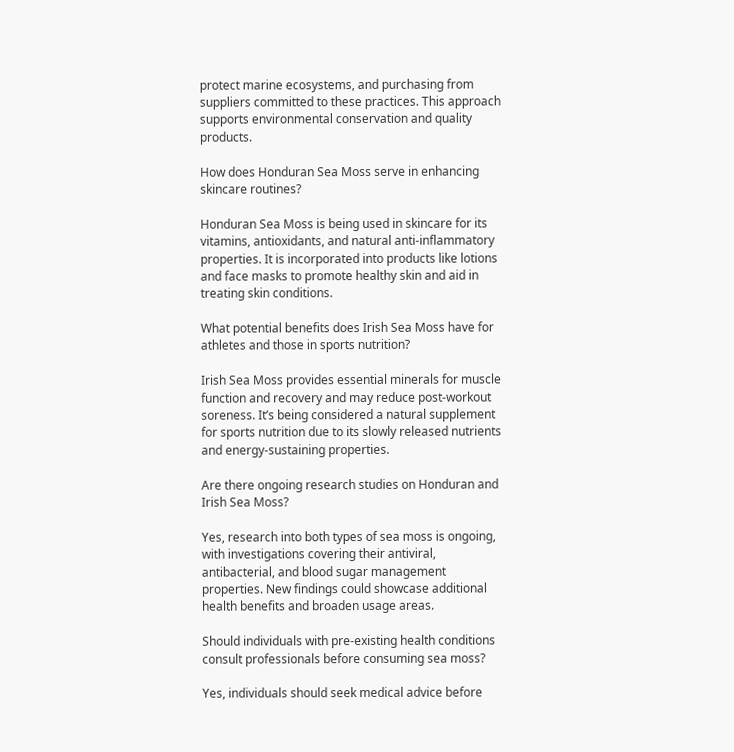protect marine ecosystems, and purchasing from suppliers committed to these practices. This approach supports environmental conservation and quality products.

How does Honduran Sea Moss serve in enhancing skincare routines?

Honduran Sea Moss is being used in skincare for its vitamins, antioxidants, and natural anti-inflammatory properties. It is incorporated into products like lotions and face masks to promote healthy skin and aid in treating skin conditions.

What potential benefits does Irish Sea Moss have for athletes and those in sports nutrition?

Irish Sea Moss provides essential minerals for muscle function and recovery and may reduce post-workout soreness. It’s being considered a natural supplement for sports nutrition due to its slowly released nutrients and energy-sustaining properties.

Are there ongoing research studies on Honduran and Irish Sea Moss?

Yes, research into both types of sea moss is ongoing, with investigations covering their antiviral, antibacterial, and blood sugar management properties. New findings could showcase additional health benefits and broaden usage areas.

Should individuals with pre-existing health conditions consult professionals before consuming sea moss?

Yes, individuals should seek medical advice before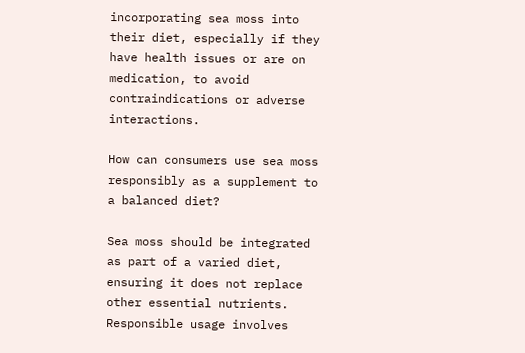incorporating sea moss into their diet, especially if they have health issues or are on medication, to avoid contraindications or adverse interactions.

How can consumers use sea moss responsibly as a supplement to a balanced diet?

Sea moss should be integrated as part of a varied diet, ensuring it does not replace other essential nutrients. Responsible usage involves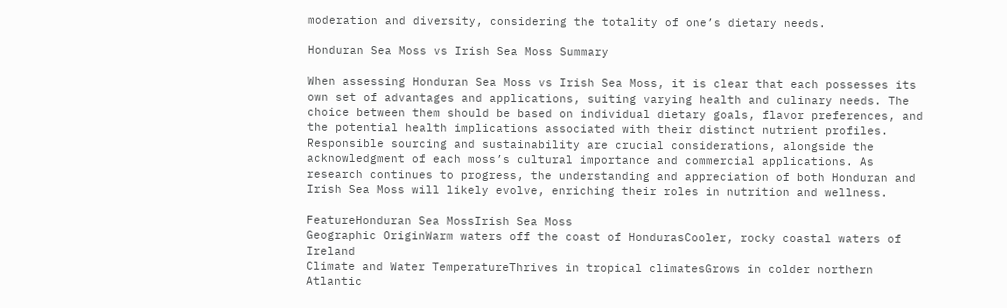moderation and diversity, considering the totality of one’s dietary needs.

Honduran Sea Moss vs Irish Sea Moss Summary

When assessing Honduran Sea Moss vs Irish Sea Moss, it is clear that each possesses its own set of advantages and applications, suiting varying health and culinary needs. The choice between them should be based on individual dietary goals, flavor preferences, and the potential health implications associated with their distinct nutrient profiles. Responsible sourcing and sustainability are crucial considerations, alongside the acknowledgment of each moss’s cultural importance and commercial applications. As research continues to progress, the understanding and appreciation of both Honduran and Irish Sea Moss will likely evolve, enriching their roles in nutrition and wellness.

FeatureHonduran Sea MossIrish Sea Moss
Geographic OriginWarm waters off the coast of HondurasCooler, rocky coastal waters of Ireland
Climate and Water TemperatureThrives in tropical climatesGrows in colder northern Atlantic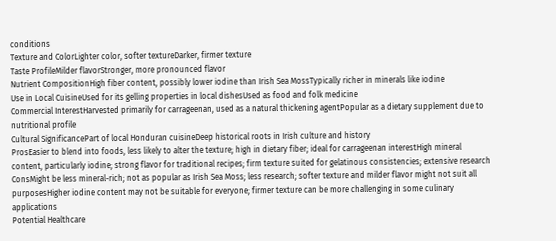conditions
Texture and ColorLighter color, softer textureDarker, firmer texture
Taste ProfileMilder flavorStronger, more pronounced flavor
Nutrient CompositionHigh fiber content, possibly lower iodine than Irish Sea MossTypically richer in minerals like iodine
Use in Local CuisineUsed for its gelling properties in local dishesUsed as food and folk medicine
Commercial InterestHarvested primarily for carrageenan, used as a natural thickening agentPopular as a dietary supplement due to nutritional profile
Cultural SignificancePart of local Honduran cuisineDeep historical roots in Irish culture and history
ProsEasier to blend into foods, less likely to alter the texture; high in dietary fiber; ideal for carrageenan interestHigh mineral content, particularly iodine; strong flavor for traditional recipes; firm texture suited for gelatinous consistencies; extensive research
ConsMight be less mineral-rich; not as popular as Irish Sea Moss; less research; softer texture and milder flavor might not suit all purposesHigher iodine content may not be suitable for everyone; firmer texture can be more challenging in some culinary applications
Potential Healthcare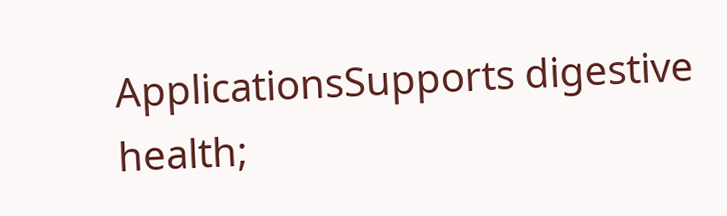ApplicationsSupports digestive health;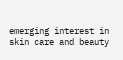emerging interest in skin care and beauty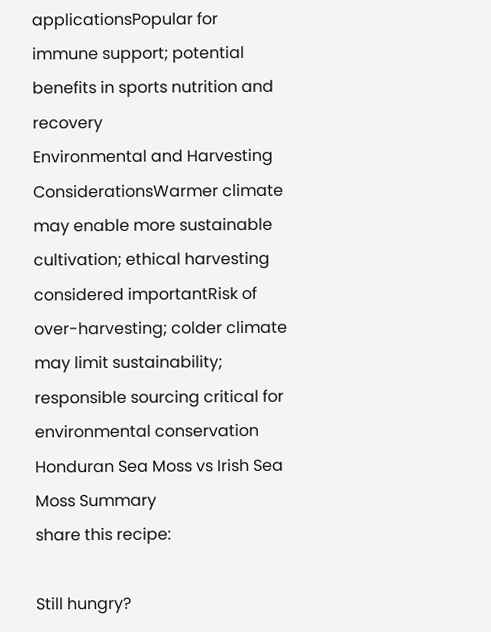applicationsPopular for immune support; potential benefits in sports nutrition and recovery
Environmental and Harvesting ConsiderationsWarmer climate may enable more sustainable cultivation; ethical harvesting considered importantRisk of over-harvesting; colder climate may limit sustainability; responsible sourcing critical for environmental conservation
Honduran Sea Moss vs Irish Sea Moss Summary
share this recipe:

Still hungry?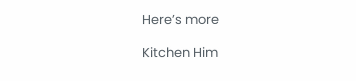Here’s more

Kitchen Him